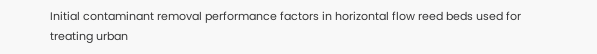Initial contaminant removal performance factors in horizontal flow reed beds used for treating urban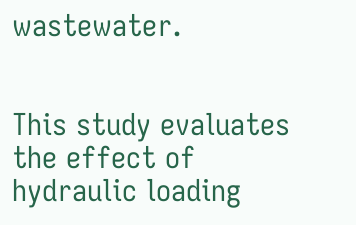wastewater.


This study evaluates the effect of hydraulic loading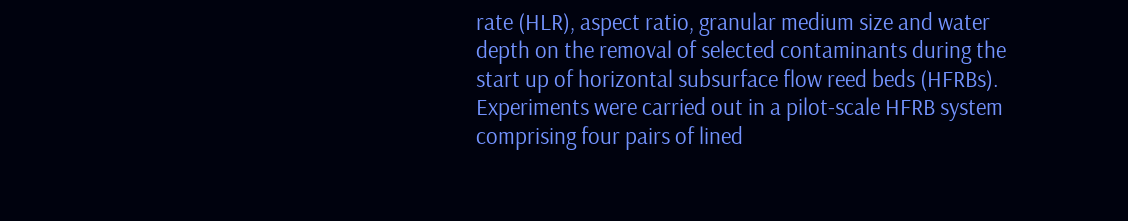rate (HLR), aspect ratio, granular medium size and water depth on the removal of selected contaminants during the start up of horizontal subsurface flow reed beds (HFRBs). Experiments were carried out in a pilot-scale HFRB system comprising four pairs of lined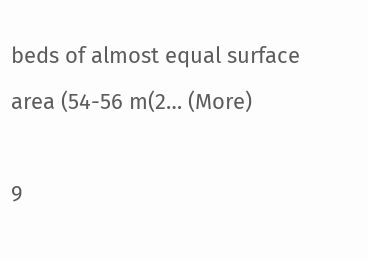beds of almost equal surface area (54-56 m(2… (More)

9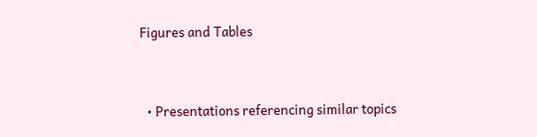Figures and Tables


  • Presentations referencing similar topics